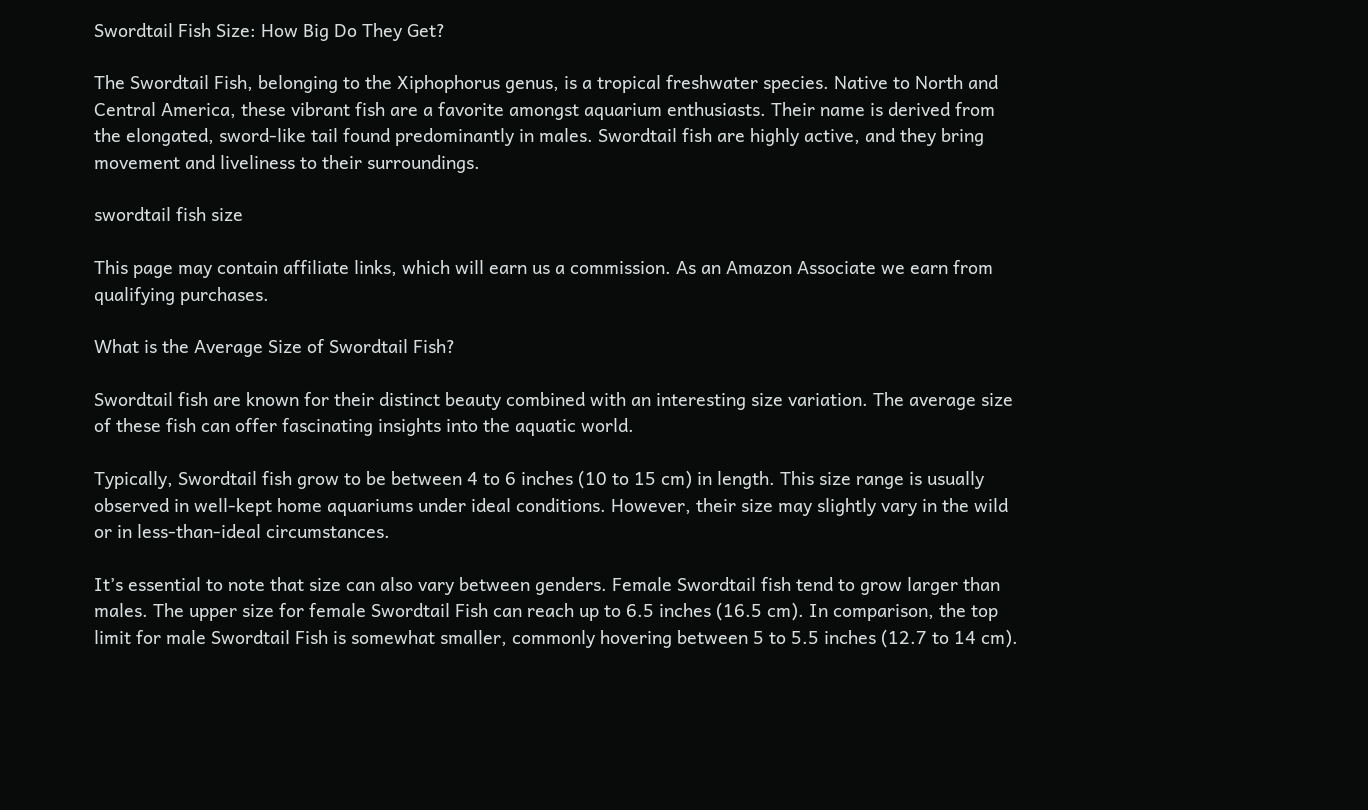Swordtail Fish Size: How Big Do They Get?

The Swordtail Fish, belonging to the Xiphophorus genus, is a tropical freshwater species. Native to North and Central America, these vibrant fish are a favorite amongst aquarium enthusiasts. Their name is derived from the elongated, sword-like tail found predominantly in males. Swordtail fish are highly active, and they bring movement and liveliness to their surroundings.

swordtail fish size

This page may contain affiliate links, which will earn us a commission. As an Amazon Associate we earn from qualifying purchases.

What is the Average Size of Swordtail Fish?

Swordtail fish are known for their distinct beauty combined with an interesting size variation. The average size of these fish can offer fascinating insights into the aquatic world.

Typically, Swordtail fish grow to be between 4 to 6 inches (10 to 15 cm) in length. This size range is usually observed in well-kept home aquariums under ideal conditions. However, their size may slightly vary in the wild or in less-than-ideal circumstances.

It’s essential to note that size can also vary between genders. Female Swordtail fish tend to grow larger than males. The upper size for female Swordtail Fish can reach up to 6.5 inches (16.5 cm). In comparison, the top limit for male Swordtail Fish is somewhat smaller, commonly hovering between 5 to 5.5 inches (12.7 to 14 cm).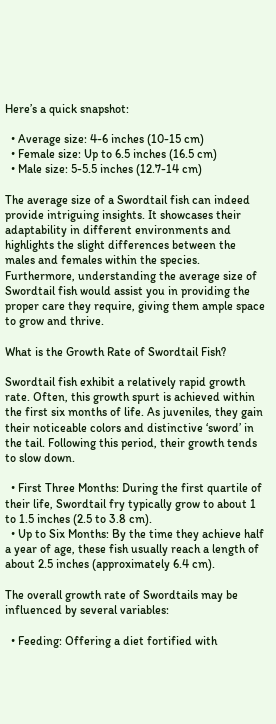Here’s a quick snapshot:

  • Average size: 4-6 inches (10-15 cm)
  • Female size: Up to 6.5 inches (16.5 cm)
  • Male size: 5-5.5 inches (12.7-14 cm)

The average size of a Swordtail fish can indeed provide intriguing insights. It showcases their adaptability in different environments and highlights the slight differences between the males and females within the species. Furthermore, understanding the average size of Swordtail fish would assist you in providing the proper care they require, giving them ample space to grow and thrive.

What is the Growth Rate of Swordtail Fish?

Swordtail fish exhibit a relatively rapid growth rate. Often, this growth spurt is achieved within the first six months of life. As juveniles, they gain their noticeable colors and distinctive ‘sword’ in the tail. Following this period, their growth tends to slow down.

  • First Three Months: During the first quartile of their life, Swordtail fry typically grow to about 1 to 1.5 inches (2.5 to 3.8 cm).
  • Up to Six Months: By the time they achieve half a year of age, these fish usually reach a length of about 2.5 inches (approximately 6.4 cm).

The overall growth rate of Swordtails may be influenced by several variables:

  • Feeding: Offering a diet fortified with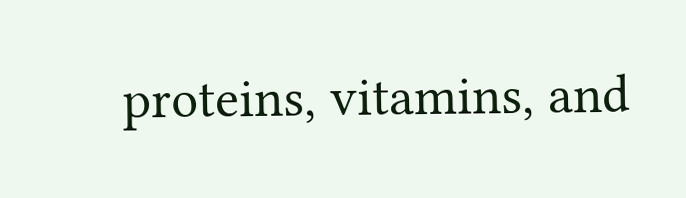proteins, vitamins, and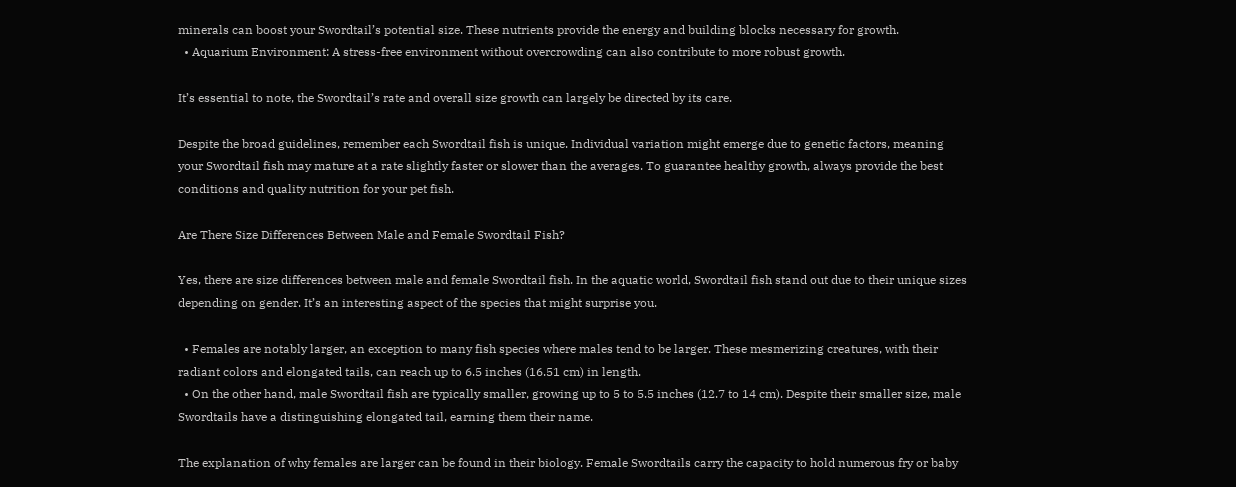minerals can boost your Swordtail’s potential size. These nutrients provide the energy and building blocks necessary for growth.
  • Aquarium Environment: A stress-free environment without overcrowding can also contribute to more robust growth.

It’s essential to note, the Swordtail’s rate and overall size growth can largely be directed by its care.

Despite the broad guidelines, remember each Swordtail fish is unique. Individual variation might emerge due to genetic factors, meaning your Swordtail fish may mature at a rate slightly faster or slower than the averages. To guarantee healthy growth, always provide the best conditions and quality nutrition for your pet fish.

Are There Size Differences Between Male and Female Swordtail Fish?

Yes, there are size differences between male and female Swordtail fish. In the aquatic world, Swordtail fish stand out due to their unique sizes depending on gender. It’s an interesting aspect of the species that might surprise you.

  • Females are notably larger, an exception to many fish species where males tend to be larger. These mesmerizing creatures, with their radiant colors and elongated tails, can reach up to 6.5 inches (16.51 cm) in length.
  • On the other hand, male Swordtail fish are typically smaller, growing up to 5 to 5.5 inches (12.7 to 14 cm). Despite their smaller size, male Swordtails have a distinguishing elongated tail, earning them their name.

The explanation of why females are larger can be found in their biology. Female Swordtails carry the capacity to hold numerous fry or baby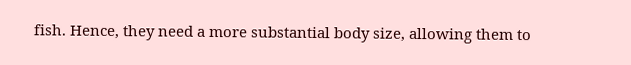fish. Hence, they need a more substantial body size, allowing them to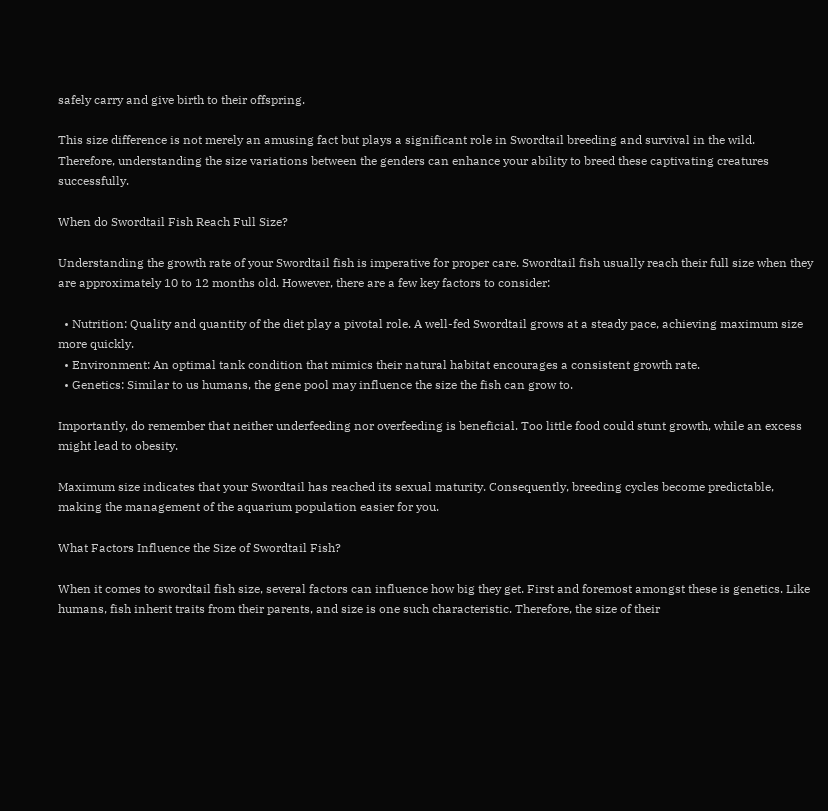safely carry and give birth to their offspring.

This size difference is not merely an amusing fact but plays a significant role in Swordtail breeding and survival in the wild. Therefore, understanding the size variations between the genders can enhance your ability to breed these captivating creatures successfully.

When do Swordtail Fish Reach Full Size?

Understanding the growth rate of your Swordtail fish is imperative for proper care. Swordtail fish usually reach their full size when they are approximately 10 to 12 months old. However, there are a few key factors to consider:

  • Nutrition: Quality and quantity of the diet play a pivotal role. A well-fed Swordtail grows at a steady pace, achieving maximum size more quickly.
  • Environment: An optimal tank condition that mimics their natural habitat encourages a consistent growth rate.
  • Genetics: Similar to us humans, the gene pool may influence the size the fish can grow to.

Importantly, do remember that neither underfeeding nor overfeeding is beneficial. Too little food could stunt growth, while an excess might lead to obesity.

Maximum size indicates that your Swordtail has reached its sexual maturity. Consequently, breeding cycles become predictable, making the management of the aquarium population easier for you.

What Factors Influence the Size of Swordtail Fish?

When it comes to swordtail fish size, several factors can influence how big they get. First and foremost amongst these is genetics. Like humans, fish inherit traits from their parents, and size is one such characteristic. Therefore, the size of their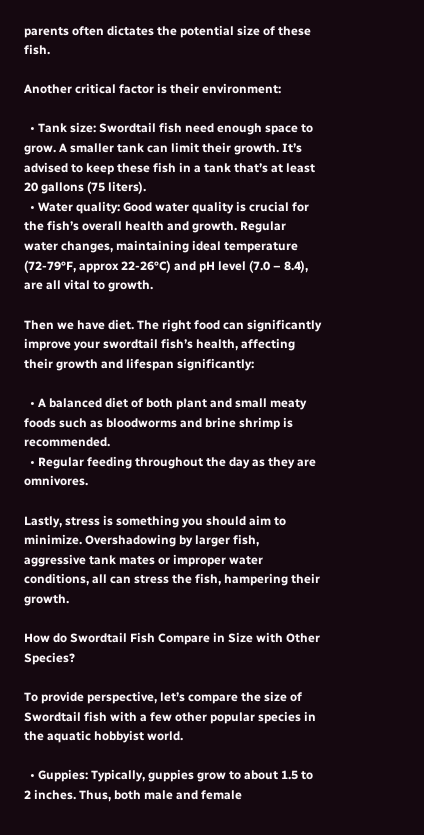parents often dictates the potential size of these fish.

Another critical factor is their environment:

  • Tank size: Swordtail fish need enough space to grow. A smaller tank can limit their growth. It’s advised to keep these fish in a tank that’s at least 20 gallons (75 liters).
  • Water quality: Good water quality is crucial for the fish’s overall health and growth. Regular water changes, maintaining ideal temperature (72-79°F, approx 22-26°C) and pH level (7.0 – 8.4), are all vital to growth.

Then we have diet. The right food can significantly improve your swordtail fish’s health, affecting their growth and lifespan significantly:

  • A balanced diet of both plant and small meaty foods such as bloodworms and brine shrimp is recommended.
  • Regular feeding throughout the day as they are omnivores.

Lastly, stress is something you should aim to minimize. Overshadowing by larger fish, aggressive tank mates or improper water conditions, all can stress the fish, hampering their growth.

How do Swordtail Fish Compare in Size with Other Species?

To provide perspective, let’s compare the size of Swordtail fish with a few other popular species in the aquatic hobbyist world.

  • Guppies: Typically, guppies grow to about 1.5 to 2 inches. Thus, both male and female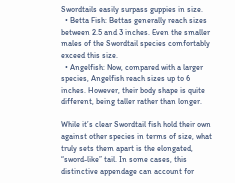Swordtails easily surpass guppies in size.
  • Betta Fish: Bettas generally reach sizes between 2.5 and 3 inches. Even the smaller males of the Swordtail species comfortably exceed this size.
  • Angelfish: Now, compared with a larger species, Angelfish reach sizes up to 6 inches. However, their body shape is quite different, being taller rather than longer.

While it’s clear Swordtail fish hold their own against other species in terms of size, what truly sets them apart is the elongated, “sword-like” tail. In some cases, this distinctive appendage can account for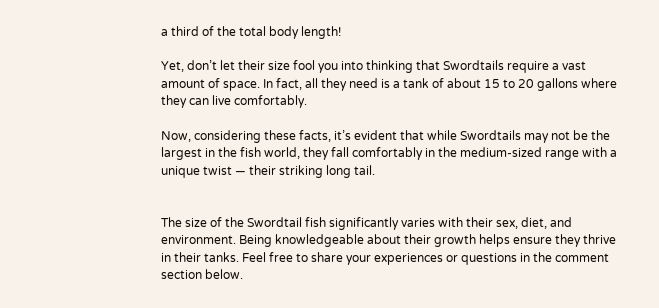a third of the total body length!

Yet, don’t let their size fool you into thinking that Swordtails require a vast amount of space. In fact, all they need is a tank of about 15 to 20 gallons where they can live comfortably.

Now, considering these facts, it’s evident that while Swordtails may not be the largest in the fish world, they fall comfortably in the medium-sized range with a unique twist — their striking long tail.


The size of the Swordtail fish significantly varies with their sex, diet, and environment. Being knowledgeable about their growth helps ensure they thrive in their tanks. Feel free to share your experiences or questions in the comment section below.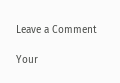Leave a Comment

Your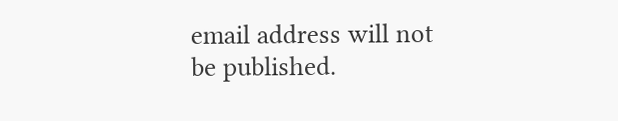email address will not be published.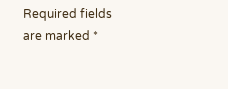Required fields are marked *